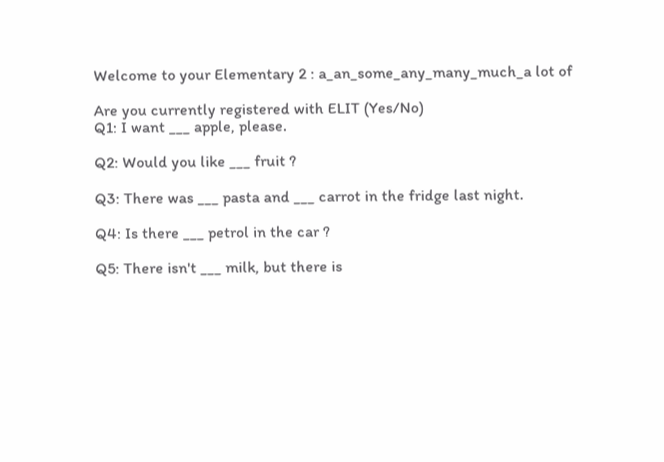Welcome to your Elementary 2 : a_an_some_any_many_much_a lot of

Are you currently registered with ELIT (Yes/No)
Q1: I want ___ apple, please.

Q2: Would you like ___ fruit ?

Q3: There was ___ pasta and ___ carrot in the fridge last night.

Q4: Is there ___ petrol in the car ?

Q5: There isn't ___ milk, but there is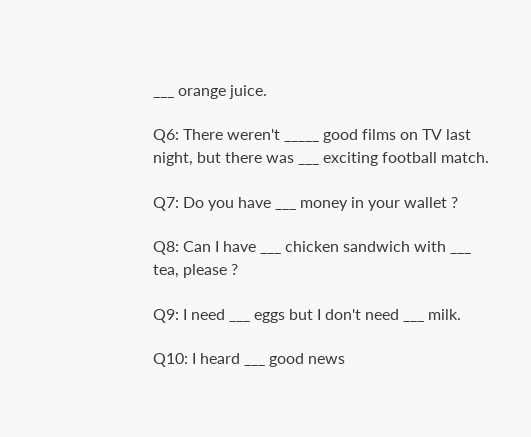___ orange juice.

Q6: There weren't _____ good films on TV last night, but there was ___ exciting football match.

Q7: Do you have ___ money in your wallet ?

Q8: Can I have ___ chicken sandwich with ___ tea, please ?

Q9: I need ___ eggs but I don't need ___ milk.

Q10: I heard ___ good news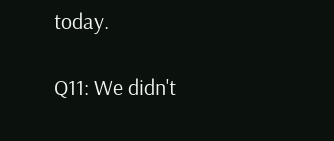today.

Q11: We didn't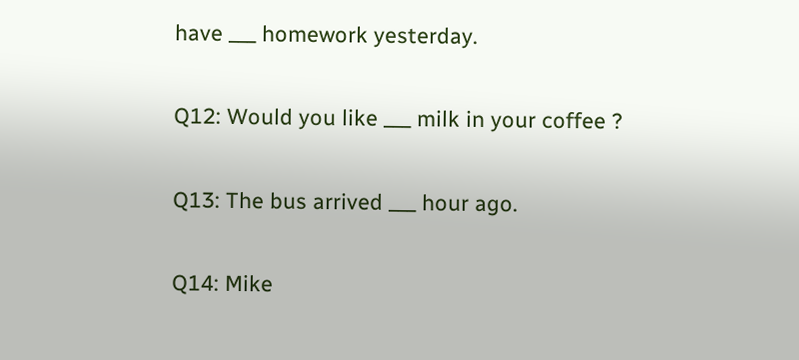have ___ homework yesterday.

Q12: Would you like ___ milk in your coffee ?

Q13: The bus arrived ___ hour ago.

Q14: Mike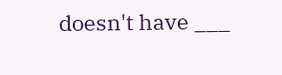doesn't have ___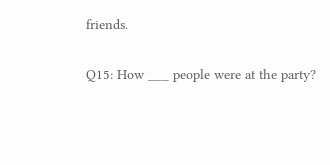friends.

Q15: How ___ people were at the party?